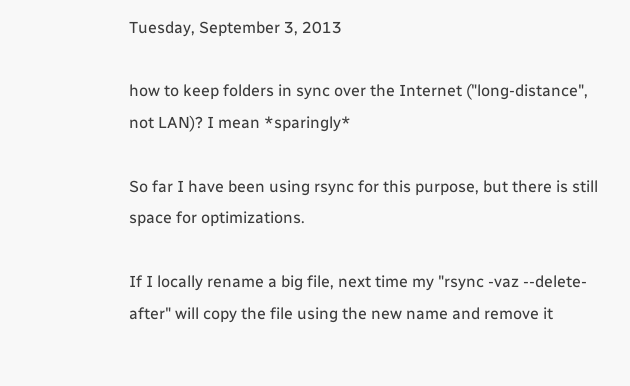Tuesday, September 3, 2013

how to keep folders in sync over the Internet ("long-distance", not LAN)? I mean *sparingly*

So far I have been using rsync for this purpose, but there is still space for optimizations.

If I locally rename a big file, next time my "rsync -vaz --delete-after" will copy the file using the new name and remove it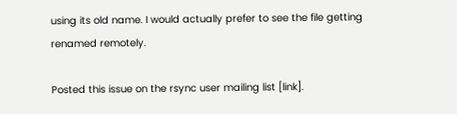using its old name. I would actually prefer to see the file getting renamed remotely.

Posted this issue on the rsync user mailing list [link].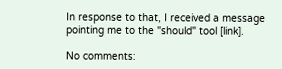In response to that, I received a message pointing me to the "should" tool [link].

No comments: